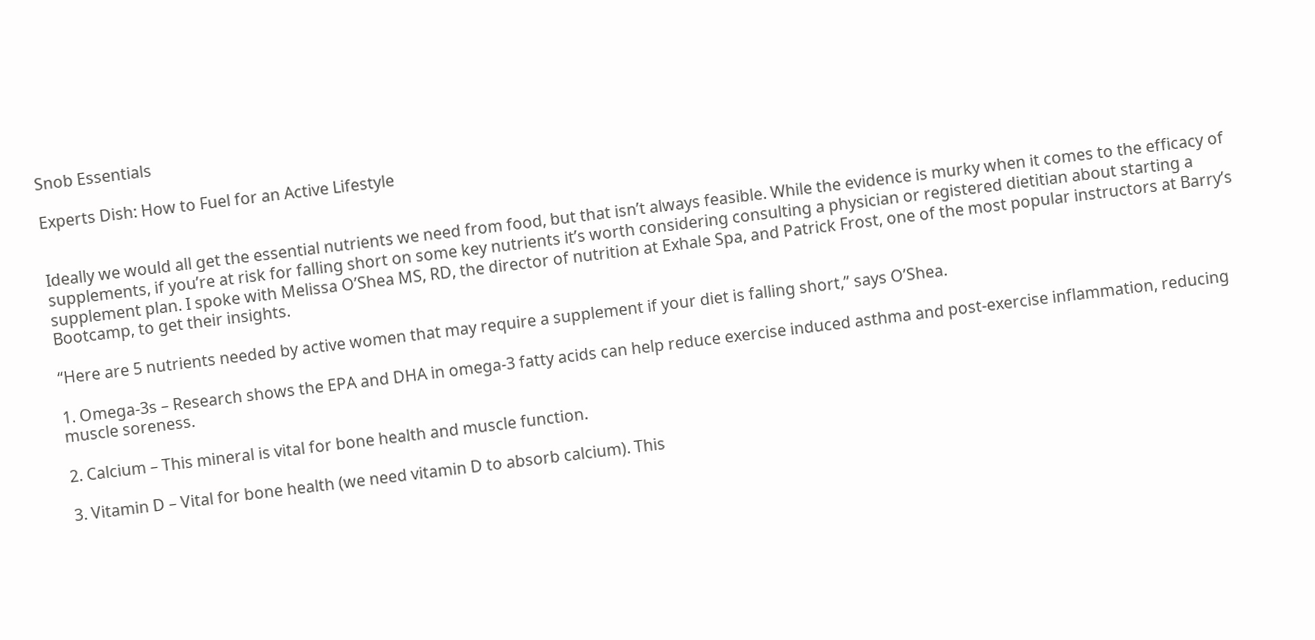Snob Essentials

Experts Dish: How to Fuel for an Active Lifestyle


Ideally we would all get the essential nutrients we need from food, but that isn’t always feasible. While the evidence is murky when it comes to the efficacy of supplements, if you’re at risk for falling short on some key nutrients it’s worth considering consulting a physician or registered dietitian about starting a supplement plan. I spoke with Melissa O’Shea MS, RD, the director of nutrition at Exhale Spa, and Patrick Frost, one of the most popular instructors at Barry’s Bootcamp, to get their insights.

“Here are 5 nutrients needed by active women that may require a supplement if your diet is falling short,” says O’Shea.

1. Omega-3s – Research shows the EPA and DHA in omega-3 fatty acids can help reduce exercise induced asthma and post-exercise inflammation, reducing muscle soreness.

2. Calcium – This mineral is vital for bone health and muscle function.

3. Vitamin D – Vital for bone health (we need vitamin D to absorb calcium). This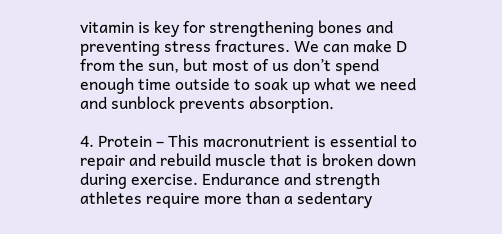vitamin is key for strengthening bones and preventing stress fractures. We can make D from the sun, but most of us don’t spend enough time outside to soak up what we need and sunblock prevents absorption.

4. Protein – This macronutrient is essential to repair and rebuild muscle that is broken down during exercise. Endurance and strength athletes require more than a sedentary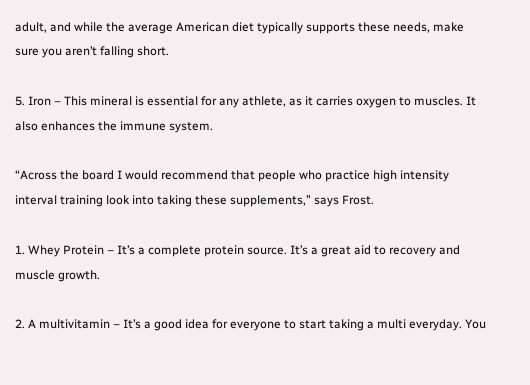adult, and while the average American diet typically supports these needs, make sure you aren’t falling short.

5. Iron – This mineral is essential for any athlete, as it carries oxygen to muscles. It also enhances the immune system.

“Across the board I would recommend that people who practice high intensity interval training look into taking these supplements,” says Frost.

1. Whey Protein – It’s a complete protein source. It’s a great aid to recovery and muscle growth.

2. A multivitamin – It’s a good idea for everyone to start taking a multi everyday. You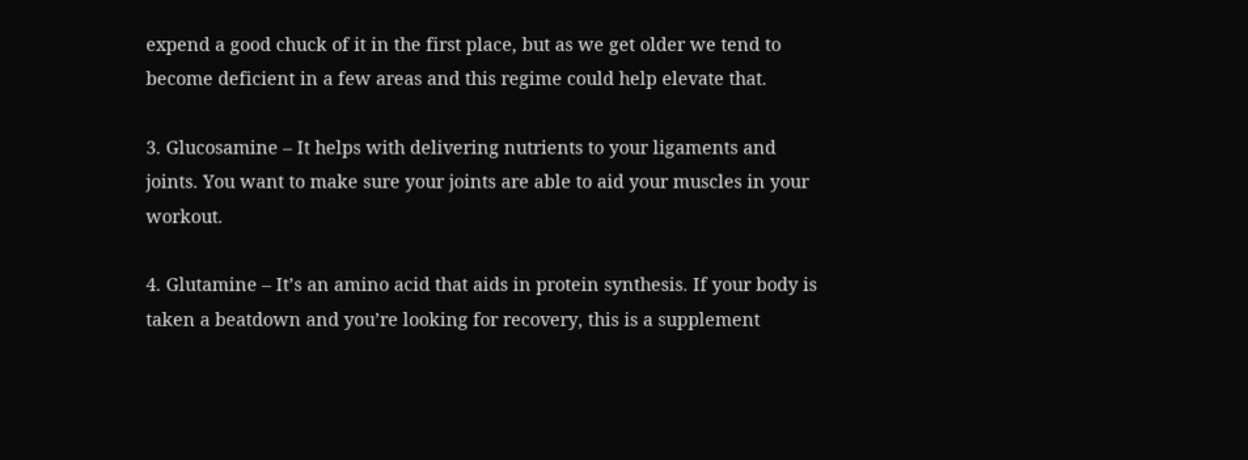expend a good chuck of it in the first place, but as we get older we tend to become deficient in a few areas and this regime could help elevate that.

3. Glucosamine – It helps with delivering nutrients to your ligaments and joints. You want to make sure your joints are able to aid your muscles in your workout.

4. Glutamine – It’s an amino acid that aids in protein synthesis. If your body is taken a beatdown and you’re looking for recovery, this is a supplement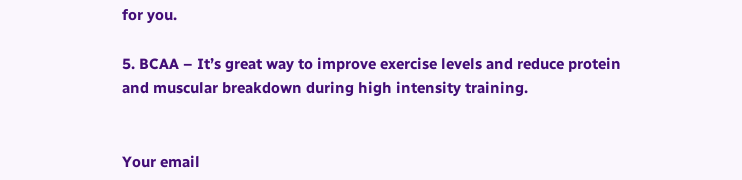for you.

5. BCAA – It’s great way to improve exercise levels and reduce protein and muscular breakdown during high intensity training.


Your email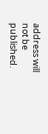address will not be published.